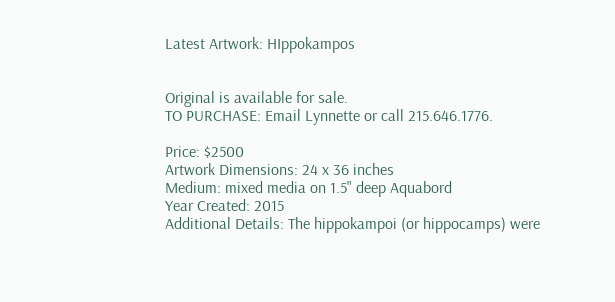Latest Artwork: HIppokampos


Original is available for sale.
TO PURCHASE: Email Lynnette or call 215.646.1776.

Price: $2500
Artwork Dimensions: 24 x 36 inches
Medium: mixed media on 1.5" deep Aquabord
Year Created: 2015
Additional Details: The hippokampoi (or hippocamps) were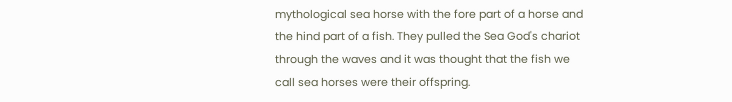mythological sea horse with the fore part of a horse and the hind part of a fish. They pulled the Sea God's chariot through the waves and it was thought that the fish we call sea horses were their offspring.